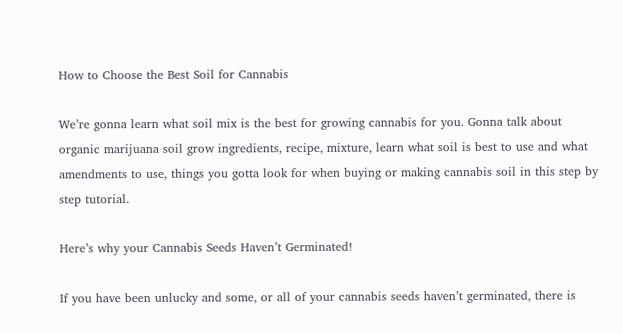How to Choose the Best Soil for Cannabis

We’re gonna learn what soil mix is the best for growing cannabis for you. Gonna talk about organic marijuana soil grow ingredients, recipe, mixture, learn what soil is best to use and what amendments to use, things you gotta look for when buying or making cannabis soil in this step by step tutorial.

Here’s why your Cannabis Seeds Haven’t Germinated!

If you have been unlucky and some, or all of your cannabis seeds haven’t germinated, there is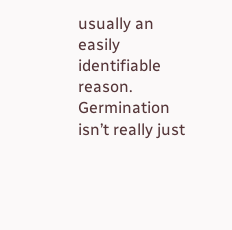usually an easily identifiable reason. Germination isn’t really just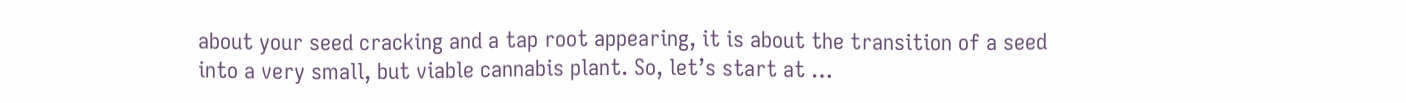about your seed cracking and a tap root appearing, it is about the transition of a seed into a very small, but viable cannabis plant. So, let’s start at …